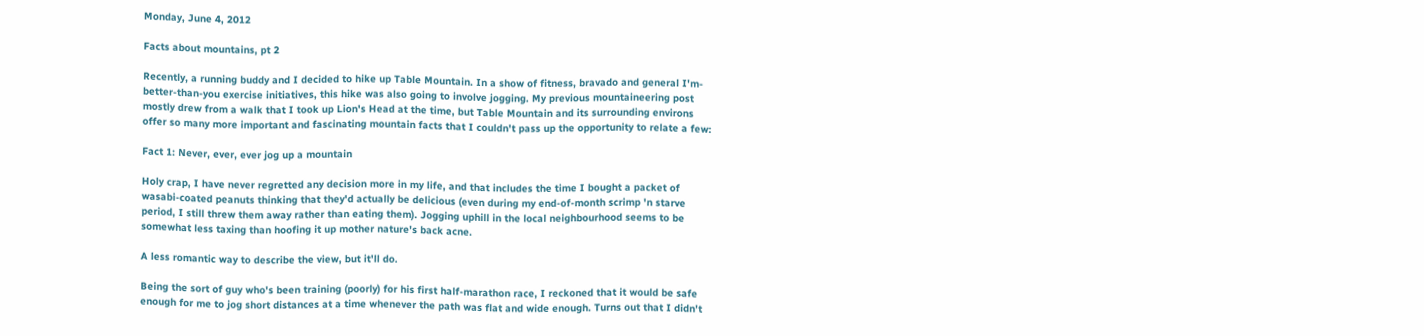Monday, June 4, 2012

Facts about mountains, pt 2

Recently, a running buddy and I decided to hike up Table Mountain. In a show of fitness, bravado and general I'm-better-than-you exercise initiatives, this hike was also going to involve jogging. My previous mountaineering post mostly drew from a walk that I took up Lion's Head at the time, but Table Mountain and its surrounding environs offer so many more important and fascinating mountain facts that I couldn't pass up the opportunity to relate a few:

Fact 1: Never, ever, ever jog up a mountain

Holy crap, I have never regretted any decision more in my life, and that includes the time I bought a packet of wasabi-coated peanuts thinking that they'd actually be delicious (even during my end-of-month scrimp 'n starve period, I still threw them away rather than eating them). Jogging uphill in the local neighbourhood seems to be somewhat less taxing than hoofing it up mother nature's back acne.

A less romantic way to describe the view, but it'll do.

Being the sort of guy who's been training (poorly) for his first half-marathon race, I reckoned that it would be safe enough for me to jog short distances at a time whenever the path was flat and wide enough. Turns out that I didn't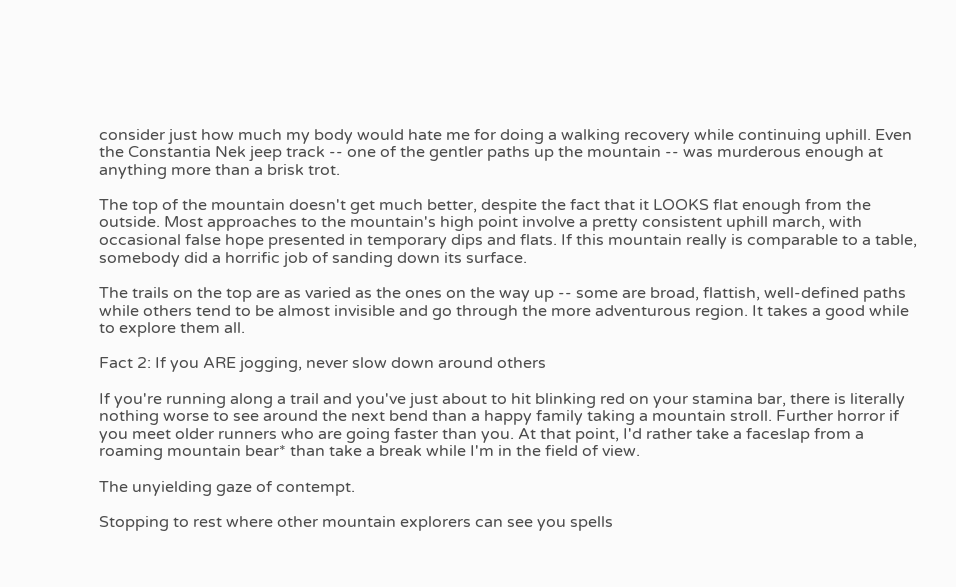consider just how much my body would hate me for doing a walking recovery while continuing uphill. Even the Constantia Nek jeep track -- one of the gentler paths up the mountain -- was murderous enough at anything more than a brisk trot.

The top of the mountain doesn't get much better, despite the fact that it LOOKS flat enough from the outside. Most approaches to the mountain's high point involve a pretty consistent uphill march, with occasional false hope presented in temporary dips and flats. If this mountain really is comparable to a table, somebody did a horrific job of sanding down its surface.

The trails on the top are as varied as the ones on the way up -- some are broad, flattish, well-defined paths while others tend to be almost invisible and go through the more adventurous region. It takes a good while to explore them all.

Fact 2: If you ARE jogging, never slow down around others

If you're running along a trail and you've just about to hit blinking red on your stamina bar, there is literally nothing worse to see around the next bend than a happy family taking a mountain stroll. Further horror if you meet older runners who are going faster than you. At that point, I'd rather take a faceslap from a roaming mountain bear* than take a break while I'm in the field of view.

The unyielding gaze of contempt.

Stopping to rest where other mountain explorers can see you spells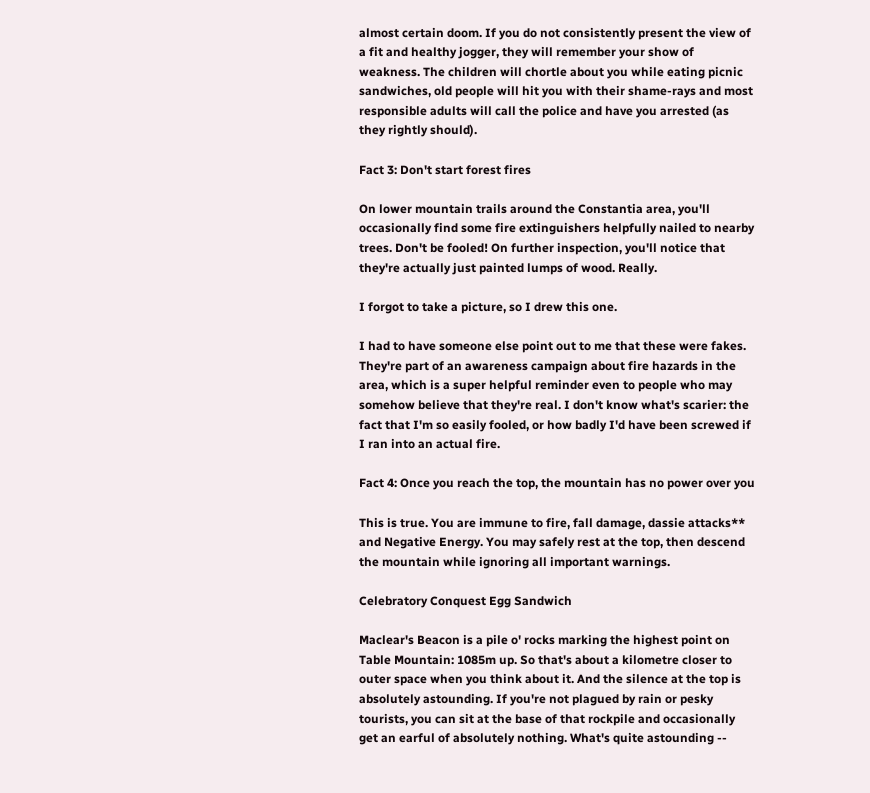almost certain doom. If you do not consistently present the view of a fit and healthy jogger, they will remember your show of weakness. The children will chortle about you while eating picnic sandwiches, old people will hit you with their shame-rays and most responsible adults will call the police and have you arrested (as they rightly should).

Fact 3: Don't start forest fires

On lower mountain trails around the Constantia area, you'll occasionally find some fire extinguishers helpfully nailed to nearby trees. Don't be fooled! On further inspection, you'll notice that they're actually just painted lumps of wood. Really.

I forgot to take a picture, so I drew this one.

I had to have someone else point out to me that these were fakes. They're part of an awareness campaign about fire hazards in the area, which is a super helpful reminder even to people who may somehow believe that they're real. I don't know what's scarier: the fact that I'm so easily fooled, or how badly I'd have been screwed if I ran into an actual fire.

Fact 4: Once you reach the top, the mountain has no power over you

This is true. You are immune to fire, fall damage, dassie attacks** and Negative Energy. You may safely rest at the top, then descend the mountain while ignoring all important warnings.

Celebratory Conquest Egg Sandwich

Maclear's Beacon is a pile o' rocks marking the highest point on Table Mountain: 1085m up. So that's about a kilometre closer to outer space when you think about it. And the silence at the top is absolutely astounding. If you're not plagued by rain or pesky tourists, you can sit at the base of that rockpile and occasionally get an earful of absolutely nothing. What's quite astounding --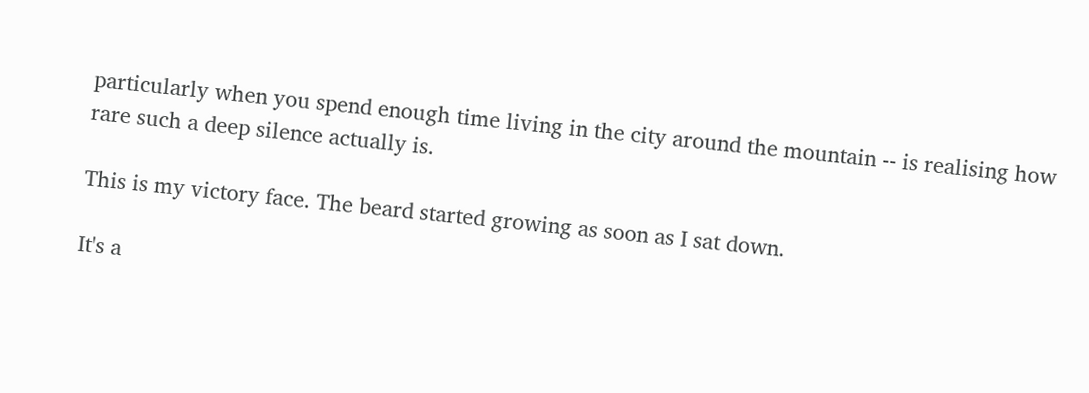particularly when you spend enough time living in the city around the mountain -- is realising how rare such a deep silence actually is.

This is my victory face. The beard started growing as soon as I sat down.

It's a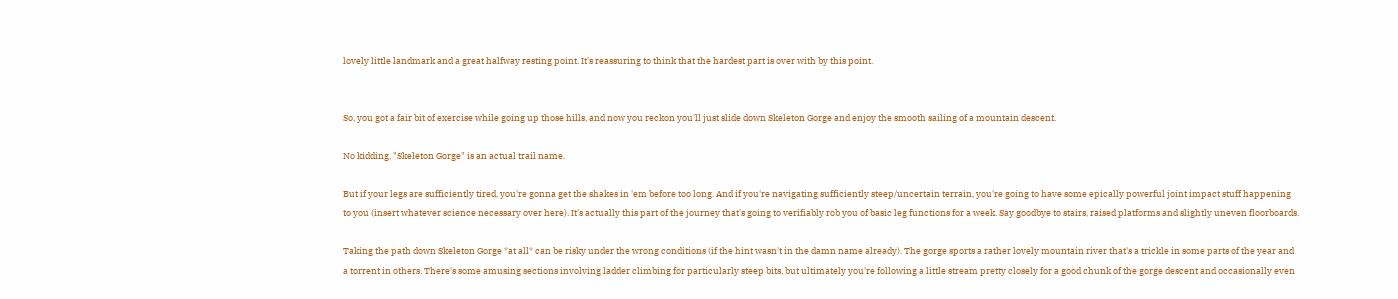lovely little landmark and a great halfway resting point. It's reassuring to think that the hardest part is over with by this point.


So, you got a fair bit of exercise while going up those hills, and now you reckon you'll just slide down Skeleton Gorge and enjoy the smooth sailing of a mountain descent.

No kidding, "Skeleton Gorge" is an actual trail name.

But if your legs are sufficiently tired, you're gonna get the shakes in 'em before too long. And if you're navigating sufficiently steep/uncertain terrain, you're going to have some epically powerful joint impact stuff happening to you (insert whatever science necessary over here). It's actually this part of the journey that's going to verifiably rob you of basic leg functions for a week. Say goodbye to stairs, raised platforms and slightly uneven floorboards.

Taking the path down Skeleton Gorge *at all* can be risky under the wrong conditions (if the hint wasn't in the damn name already). The gorge sports a rather lovely mountain river that's a trickle in some parts of the year and a torrent in others. There's some amusing sections involving ladder climbing for particularly steep bits, but ultimately you're following a little stream pretty closely for a good chunk of the gorge descent and occasionally even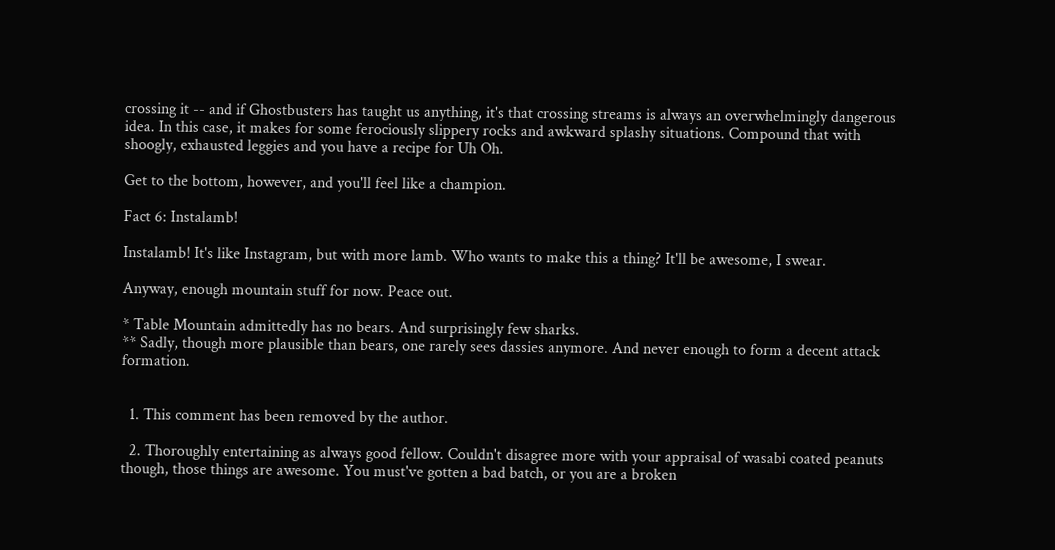crossing it -- and if Ghostbusters has taught us anything, it's that crossing streams is always an overwhelmingly dangerous idea. In this case, it makes for some ferociously slippery rocks and awkward splashy situations. Compound that with shoogly, exhausted leggies and you have a recipe for Uh Oh.

Get to the bottom, however, and you'll feel like a champion.

Fact 6: Instalamb!

Instalamb! It's like Instagram, but with more lamb. Who wants to make this a thing? It'll be awesome, I swear.

Anyway, enough mountain stuff for now. Peace out.

* Table Mountain admittedly has no bears. And surprisingly few sharks.
** Sadly, though more plausible than bears, one rarely sees dassies anymore. And never enough to form a decent attack formation.


  1. This comment has been removed by the author.

  2. Thoroughly entertaining as always good fellow. Couldn't disagree more with your appraisal of wasabi coated peanuts though, those things are awesome. You must've gotten a bad batch, or you are a broken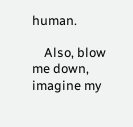human.

    Also, blow me down, imagine my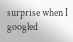surprise when I googled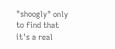"shoogly" only to find that it's a real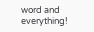word and everything!